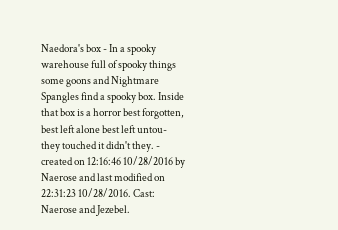Naedora's box - In a spooky warehouse full of spooky things some goons and Nightmare Spangles find a spooky box. Inside that box is a horror best forgotten, best left alone best left untou- they touched it didn't they. - created on 12:16:46 10/28/2016 by Naerose and last modified on 22:31:23 10/28/2016. Cast: Naerose and Jezebel.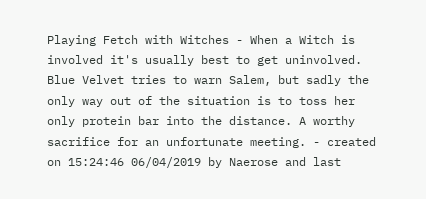Playing Fetch with Witches - When a Witch is involved it's usually best to get uninvolved. Blue Velvet tries to warn Salem, but sadly the only way out of the situation is to toss her only protein bar into the distance. A worthy sacrifice for an unfortunate meeting. - created on 15:24:46 06/04/2019 by Naerose and last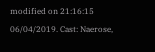modified on 21:16:15 06/04/2019. Cast: Naerose,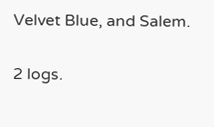Velvet Blue, and Salem.

2 logs.